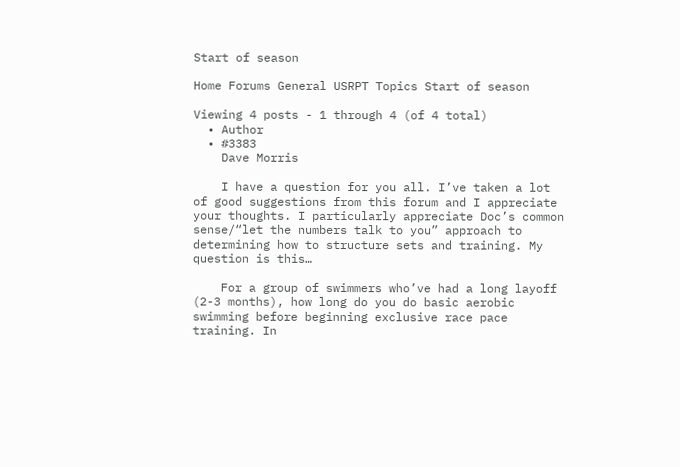Start of season

Home Forums General USRPT Topics Start of season

Viewing 4 posts - 1 through 4 (of 4 total)
  • Author
  • #3383
    Dave Morris

    I have a question for you all. I’ve taken a lot of good suggestions from this forum and I appreciate your thoughts. I particularly appreciate Doc’s common sense/“let the numbers talk to you” approach to determining how to structure sets and training. My question is this…

    For a group of swimmers who’ve had a long layoff (2-3 months), how long do you do basic aerobic swimming before beginning exclusive race pace training. In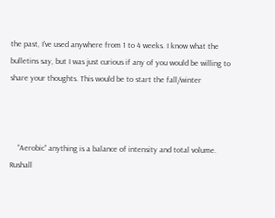the past, I’ve used anywhere from 1 to 4 weeks. I know what the bulletins say, but I was just curious if any of you would be willing to share your thoughts. This would be to start the fall/winter



    “Aerobic” anything is a balance of intensity and total volume. Rushall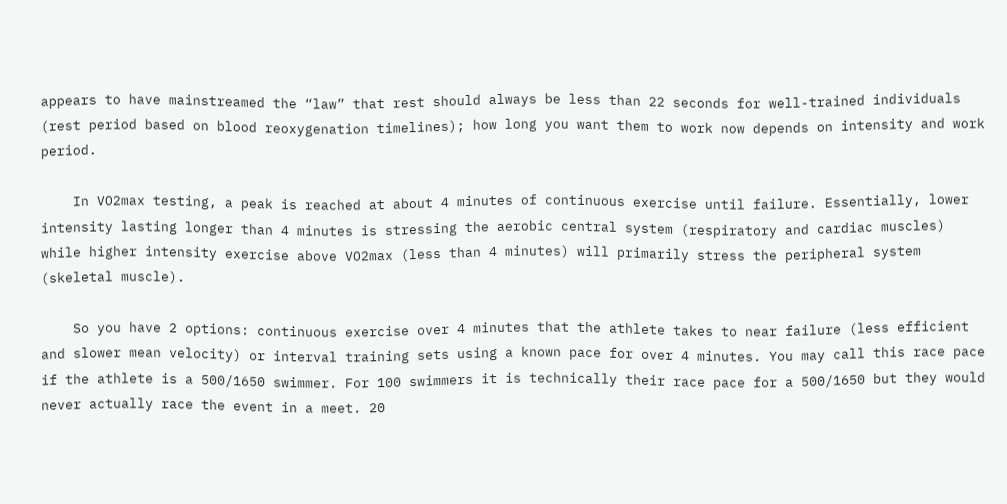appears to have mainstreamed the “law” that rest should always be less than 22 seconds for well-trained individuals (rest period based on blood reoxygenation timelines); how long you want them to work now depends on intensity and work period.

    In VO2max testing, a peak is reached at about 4 minutes of continuous exercise until failure. Essentially, lower intensity lasting longer than 4 minutes is stressing the aerobic central system (respiratory and cardiac muscles) while higher intensity exercise above VO2max (less than 4 minutes) will primarily stress the peripheral system (skeletal muscle).

    So you have 2 options: continuous exercise over 4 minutes that the athlete takes to near failure (less efficient and slower mean velocity) or interval training sets using a known pace for over 4 minutes. You may call this race pace if the athlete is a 500/1650 swimmer. For 100 swimmers it is technically their race pace for a 500/1650 but they would never actually race the event in a meet. 20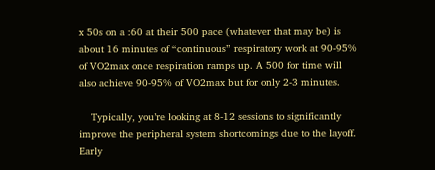x 50s on a :60 at their 500 pace (whatever that may be) is about 16 minutes of “continuous” respiratory work at 90-95% of VO2max once respiration ramps up. A 500 for time will also achieve 90-95% of VO2max but for only 2-3 minutes.

    Typically, you’re looking at 8-12 sessions to significantly improve the peripheral system shortcomings due to the layoff. Early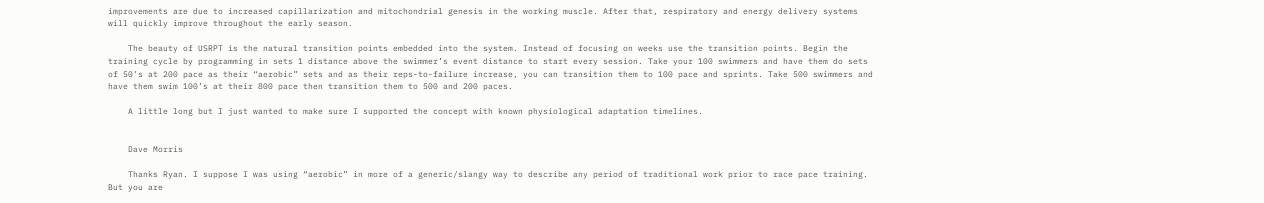improvements are due to increased capillarization and mitochondrial genesis in the working muscle. After that, respiratory and energy delivery systems will quickly improve throughout the early season.

    The beauty of USRPT is the natural transition points embedded into the system. Instead of focusing on weeks use the transition points. Begin the training cycle by programming in sets 1 distance above the swimmer’s event distance to start every session. Take your 100 swimmers and have them do sets of 50’s at 200 pace as their “aerobic” sets and as their reps-to-failure increase, you can transition them to 100 pace and sprints. Take 500 swimmers and have them swim 100’s at their 800 pace then transition them to 500 and 200 paces.

    A little long but I just wanted to make sure I supported the concept with known physiological adaptation timelines.


    Dave Morris

    Thanks Ryan. I suppose I was using “aerobic” in more of a generic/slangy way to describe any period of traditional work prior to race pace training. But you are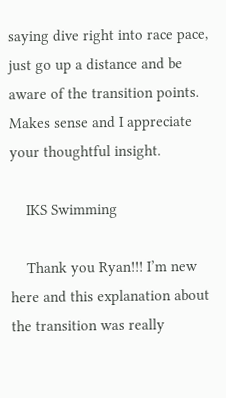saying dive right into race pace, just go up a distance and be aware of the transition points. Makes sense and I appreciate your thoughtful insight.

    IKS Swimming

    Thank you Ryan!!! I’m new here and this explanation about the transition was really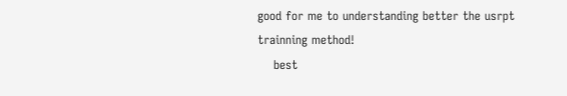good for me to understanding better the usrpt trainning method!
    best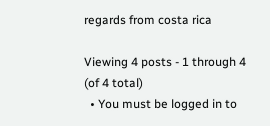regards from costa rica

Viewing 4 posts - 1 through 4 (of 4 total)
  • You must be logged in to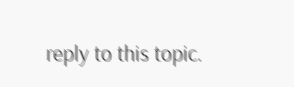reply to this topic.